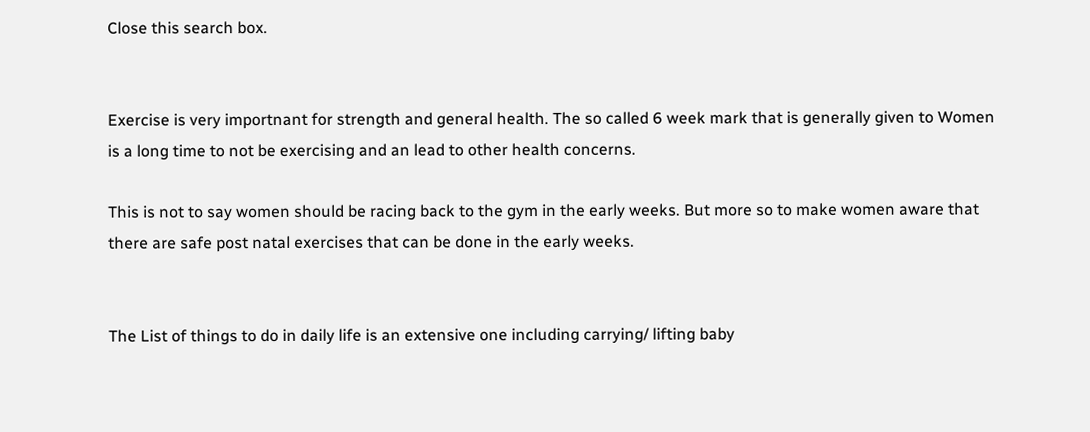Close this search box.


Exercise is very importnant for strength and general health. The so called 6 week mark that is generally given to Women is a long time to not be exercising and an lead to other health concerns.

This is not to say women should be racing back to the gym in the early weeks. But more so to make women aware that there are safe post natal exercises that can be done in the early weeks.


The List of things to do in daily life is an extensive one including carrying/ lifting baby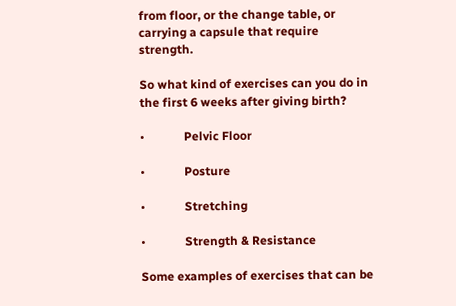from floor, or the change table, or carrying a capsule that require strength.

So what kind of exercises can you do in the first 6 weeks after giving birth?

•             Pelvic Floor

•             Posture

•             Stretching

•             Strength & Resistance

Some examples of exercises that can be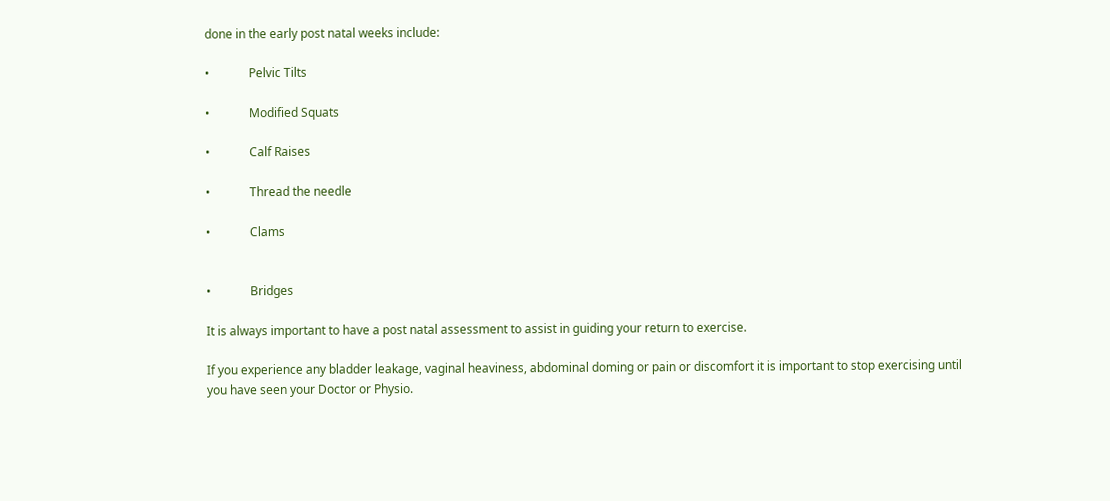done in the early post natal weeks include:

•             Pelvic Tilts

•             Modified Squats

•             Calf Raises

•             Thread the needle

•             Clams


•             Bridges

It is always important to have a post natal assessment to assist in guiding your return to exercise.

If you experience any bladder leakage, vaginal heaviness, abdominal doming or pain or discomfort it is important to stop exercising until you have seen your Doctor or Physio.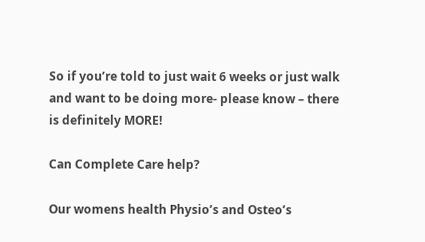So if you’re told to just wait 6 weeks or just walk and want to be doing more- please know – there is definitely MORE!

Can Complete Care help?

Our womens health Physio’s and Osteo’s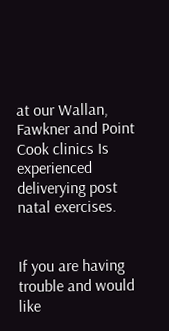at our Wallan, Fawkner and Point Cook clinics Is experienced deliverying post natal exercises.


If you are having trouble and would like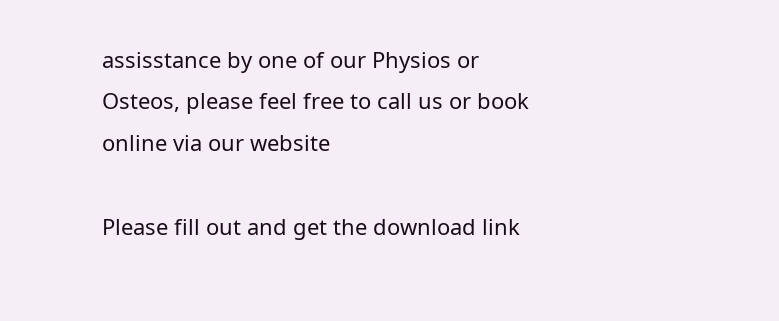assisstance by one of our Physios or Osteos, please feel free to call us or book online via our website

Please fill out and get the download link